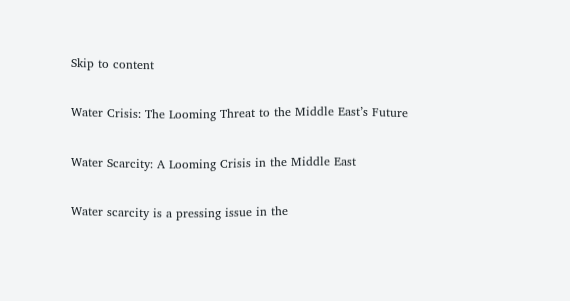Skip to content

Water Crisis: The Looming Threat to the Middle East’s Future

Water Scarcity: A Looming Crisis in the Middle East

Water scarcity is a pressing issue in the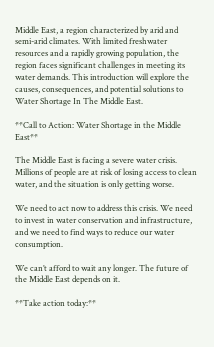Middle East, a region characterized by arid and semi-arid climates. With limited freshwater resources and a rapidly growing population, the region faces significant challenges in meeting its water demands. This introduction will explore the causes, consequences, and potential solutions to Water Shortage In The Middle East.

**Call to Action: Water Shortage in the Middle East**

The Middle East is facing a severe water crisis. Millions of people are at risk of losing access to clean water, and the situation is only getting worse.

We need to act now to address this crisis. We need to invest in water conservation and infrastructure, and we need to find ways to reduce our water consumption.

We can’t afford to wait any longer. The future of the Middle East depends on it.

**Take action today:**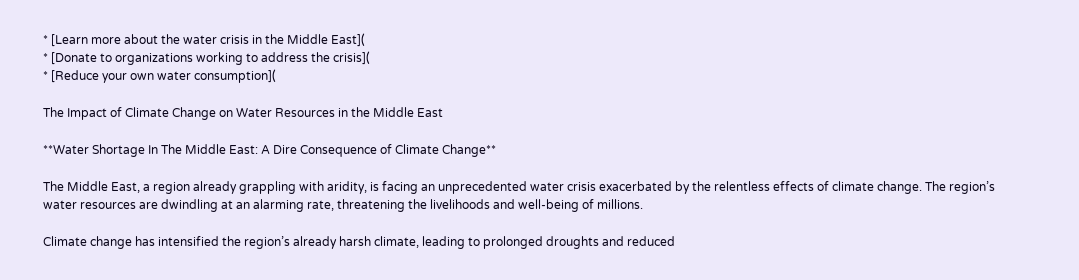* [Learn more about the water crisis in the Middle East](
* [Donate to organizations working to address the crisis](
* [Reduce your own water consumption](

The Impact of Climate Change on Water Resources in the Middle East

**Water Shortage In The Middle East: A Dire Consequence of Climate Change**

The Middle East, a region already grappling with aridity, is facing an unprecedented water crisis exacerbated by the relentless effects of climate change. The region’s water resources are dwindling at an alarming rate, threatening the livelihoods and well-being of millions.

Climate change has intensified the region’s already harsh climate, leading to prolonged droughts and reduced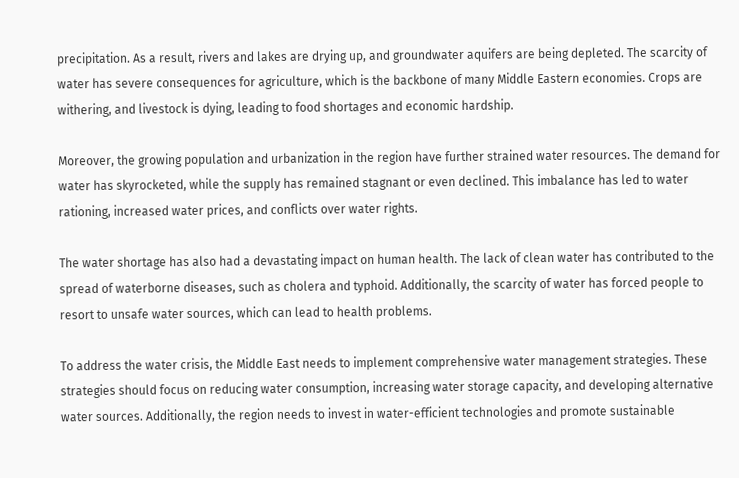precipitation. As a result, rivers and lakes are drying up, and groundwater aquifers are being depleted. The scarcity of water has severe consequences for agriculture, which is the backbone of many Middle Eastern economies. Crops are withering, and livestock is dying, leading to food shortages and economic hardship.

Moreover, the growing population and urbanization in the region have further strained water resources. The demand for water has skyrocketed, while the supply has remained stagnant or even declined. This imbalance has led to water rationing, increased water prices, and conflicts over water rights.

The water shortage has also had a devastating impact on human health. The lack of clean water has contributed to the spread of waterborne diseases, such as cholera and typhoid. Additionally, the scarcity of water has forced people to resort to unsafe water sources, which can lead to health problems.

To address the water crisis, the Middle East needs to implement comprehensive water management strategies. These strategies should focus on reducing water consumption, increasing water storage capacity, and developing alternative water sources. Additionally, the region needs to invest in water-efficient technologies and promote sustainable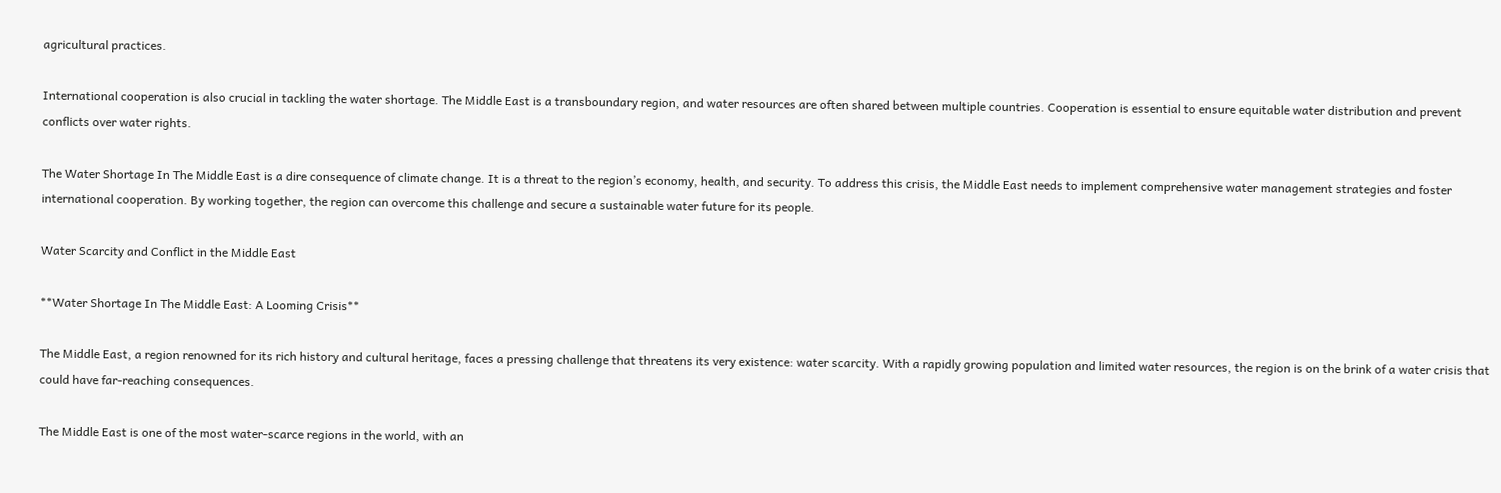agricultural practices.

International cooperation is also crucial in tackling the water shortage. The Middle East is a transboundary region, and water resources are often shared between multiple countries. Cooperation is essential to ensure equitable water distribution and prevent conflicts over water rights.

The Water Shortage In The Middle East is a dire consequence of climate change. It is a threat to the region’s economy, health, and security. To address this crisis, the Middle East needs to implement comprehensive water management strategies and foster international cooperation. By working together, the region can overcome this challenge and secure a sustainable water future for its people.

Water Scarcity and Conflict in the Middle East

**Water Shortage In The Middle East: A Looming Crisis**

The Middle East, a region renowned for its rich history and cultural heritage, faces a pressing challenge that threatens its very existence: water scarcity. With a rapidly growing population and limited water resources, the region is on the brink of a water crisis that could have far-reaching consequences.

The Middle East is one of the most water-scarce regions in the world, with an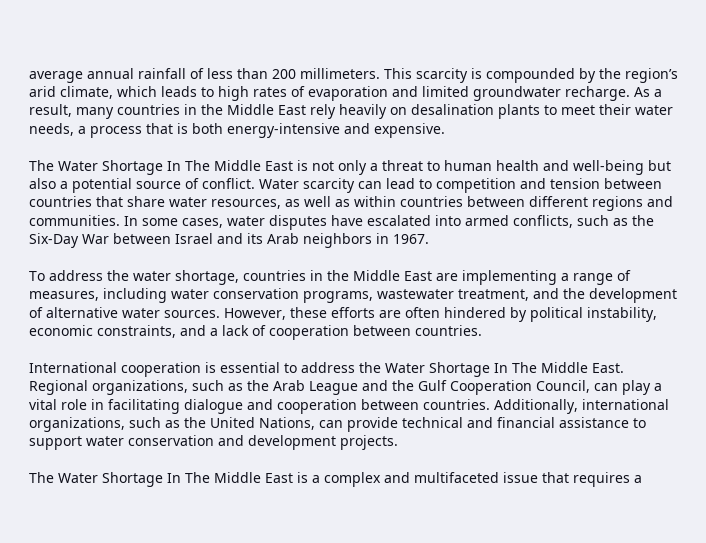average annual rainfall of less than 200 millimeters. This scarcity is compounded by the region’s arid climate, which leads to high rates of evaporation and limited groundwater recharge. As a result, many countries in the Middle East rely heavily on desalination plants to meet their water needs, a process that is both energy-intensive and expensive.

The Water Shortage In The Middle East is not only a threat to human health and well-being but also a potential source of conflict. Water scarcity can lead to competition and tension between countries that share water resources, as well as within countries between different regions and communities. In some cases, water disputes have escalated into armed conflicts, such as the Six-Day War between Israel and its Arab neighbors in 1967.

To address the water shortage, countries in the Middle East are implementing a range of measures, including water conservation programs, wastewater treatment, and the development of alternative water sources. However, these efforts are often hindered by political instability, economic constraints, and a lack of cooperation between countries.

International cooperation is essential to address the Water Shortage In The Middle East. Regional organizations, such as the Arab League and the Gulf Cooperation Council, can play a vital role in facilitating dialogue and cooperation between countries. Additionally, international organizations, such as the United Nations, can provide technical and financial assistance to support water conservation and development projects.

The Water Shortage In The Middle East is a complex and multifaceted issue that requires a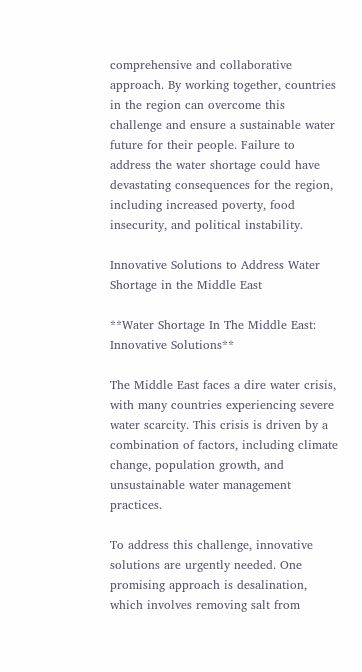comprehensive and collaborative approach. By working together, countries in the region can overcome this challenge and ensure a sustainable water future for their people. Failure to address the water shortage could have devastating consequences for the region, including increased poverty, food insecurity, and political instability.

Innovative Solutions to Address Water Shortage in the Middle East

**Water Shortage In The Middle East: Innovative Solutions**

The Middle East faces a dire water crisis, with many countries experiencing severe water scarcity. This crisis is driven by a combination of factors, including climate change, population growth, and unsustainable water management practices.

To address this challenge, innovative solutions are urgently needed. One promising approach is desalination, which involves removing salt from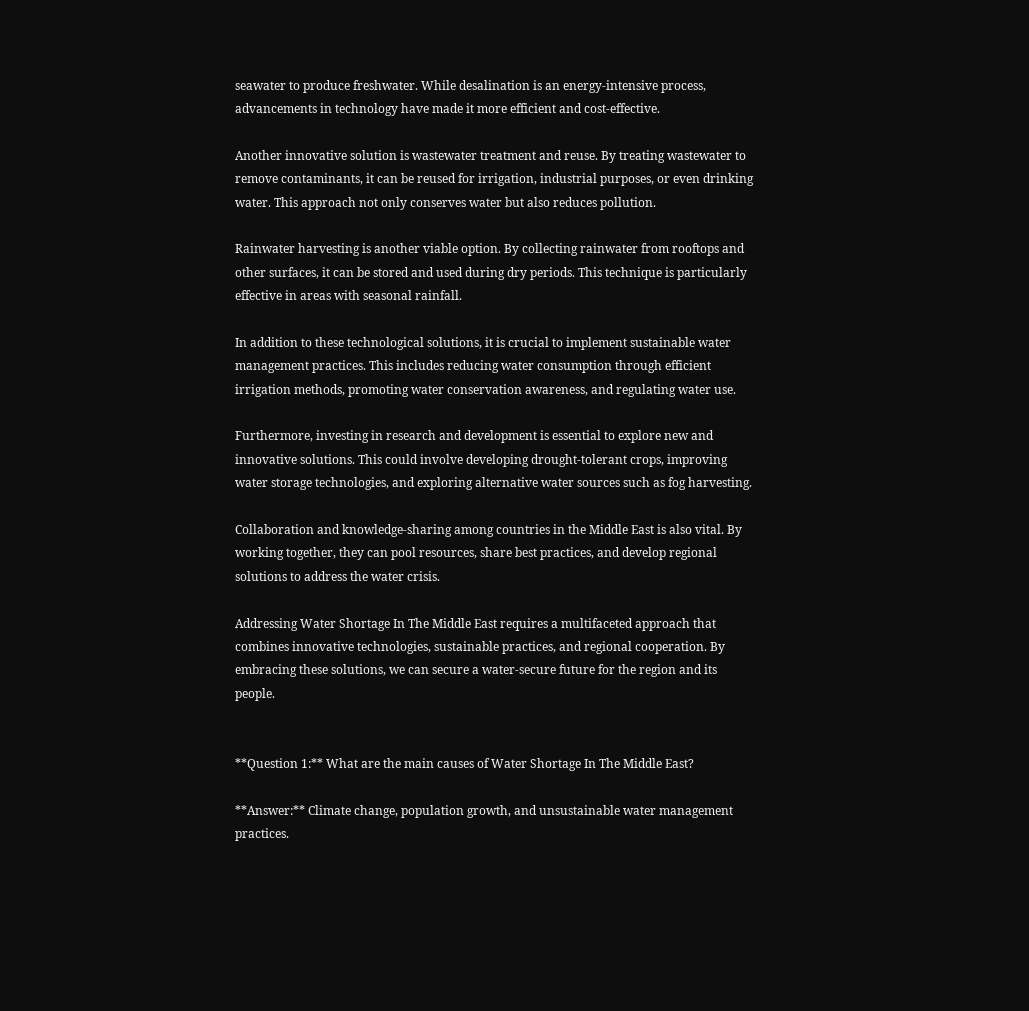seawater to produce freshwater. While desalination is an energy-intensive process, advancements in technology have made it more efficient and cost-effective.

Another innovative solution is wastewater treatment and reuse. By treating wastewater to remove contaminants, it can be reused for irrigation, industrial purposes, or even drinking water. This approach not only conserves water but also reduces pollution.

Rainwater harvesting is another viable option. By collecting rainwater from rooftops and other surfaces, it can be stored and used during dry periods. This technique is particularly effective in areas with seasonal rainfall.

In addition to these technological solutions, it is crucial to implement sustainable water management practices. This includes reducing water consumption through efficient irrigation methods, promoting water conservation awareness, and regulating water use.

Furthermore, investing in research and development is essential to explore new and innovative solutions. This could involve developing drought-tolerant crops, improving water storage technologies, and exploring alternative water sources such as fog harvesting.

Collaboration and knowledge-sharing among countries in the Middle East is also vital. By working together, they can pool resources, share best practices, and develop regional solutions to address the water crisis.

Addressing Water Shortage In The Middle East requires a multifaceted approach that combines innovative technologies, sustainable practices, and regional cooperation. By embracing these solutions, we can secure a water-secure future for the region and its people.


**Question 1:** What are the main causes of Water Shortage In The Middle East?

**Answer:** Climate change, population growth, and unsustainable water management practices.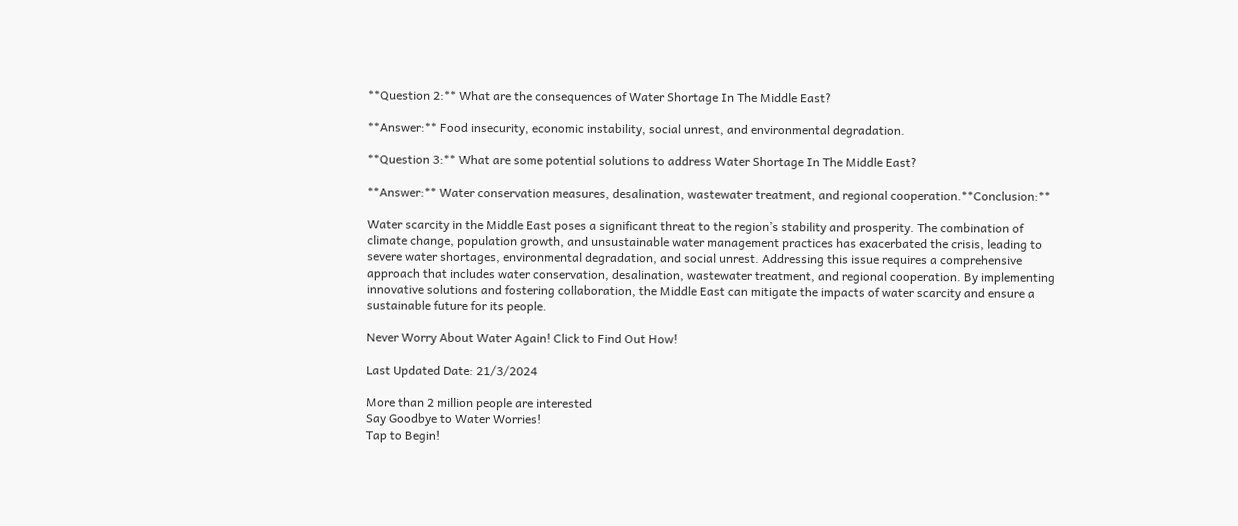**Question 2:** What are the consequences of Water Shortage In The Middle East?

**Answer:** Food insecurity, economic instability, social unrest, and environmental degradation.

**Question 3:** What are some potential solutions to address Water Shortage In The Middle East?

**Answer:** Water conservation measures, desalination, wastewater treatment, and regional cooperation.**Conclusion:**

Water scarcity in the Middle East poses a significant threat to the region’s stability and prosperity. The combination of climate change, population growth, and unsustainable water management practices has exacerbated the crisis, leading to severe water shortages, environmental degradation, and social unrest. Addressing this issue requires a comprehensive approach that includes water conservation, desalination, wastewater treatment, and regional cooperation. By implementing innovative solutions and fostering collaboration, the Middle East can mitigate the impacts of water scarcity and ensure a sustainable future for its people.

Never Worry About Water Again! Click to Find Out How!

Last Updated Date: 21/3/2024

More than 2 million people are interested
Say Goodbye to Water Worries!
Tap to Begin!